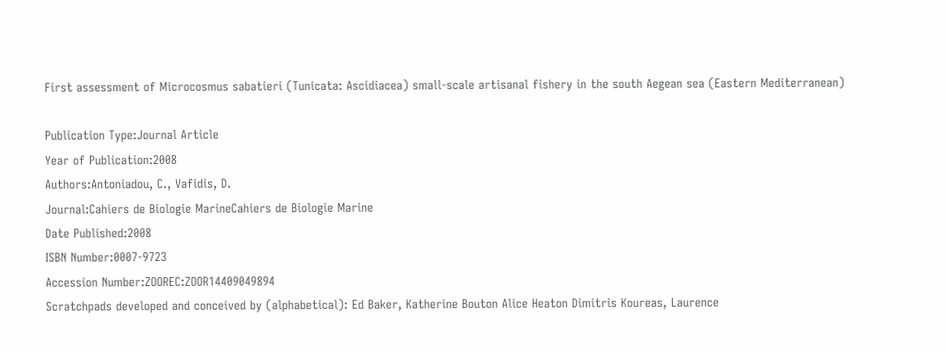First assessment of Microcosmus sabatieri (Tunicata: Ascidiacea) small-scale artisanal fishery in the south Aegean sea (Eastern Mediterranean)

Publication Type:Journal Article
Year of Publication:2008
Authors:Antoniadou, C., Vafidis, D.
Journal:Cahiers de Biologie MarineCahiers de Biologie Marine
Date Published:2008
ISBN Number:0007-9723
Accession Number:ZOOREC:ZOOR14409049894
Scratchpads developed and conceived by (alphabetical): Ed Baker, Katherine Bouton Alice Heaton Dimitris Koureas, Laurence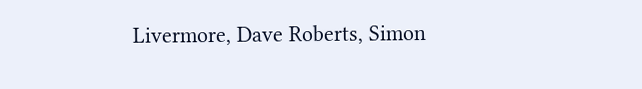Livermore, Dave Roberts, Simon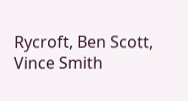Rycroft, Ben Scott, Vince Smith